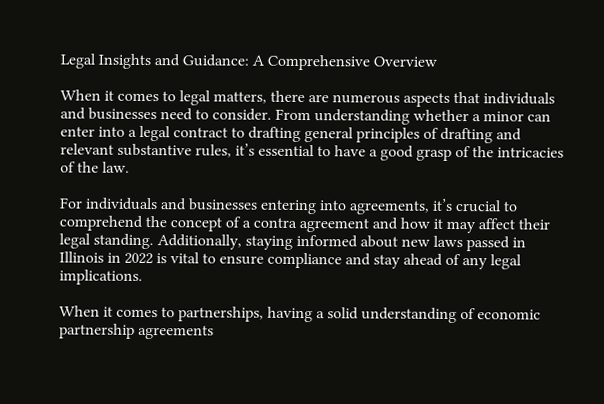Legal Insights and Guidance: A Comprehensive Overview

When it comes to legal matters, there are numerous aspects that individuals and businesses need to consider. From understanding whether a minor can enter into a legal contract to drafting general principles of drafting and relevant substantive rules, it’s essential to have a good grasp of the intricacies of the law.

For individuals and businesses entering into agreements, it’s crucial to comprehend the concept of a contra agreement and how it may affect their legal standing. Additionally, staying informed about new laws passed in Illinois in 2022 is vital to ensure compliance and stay ahead of any legal implications.

When it comes to partnerships, having a solid understanding of economic partnership agreements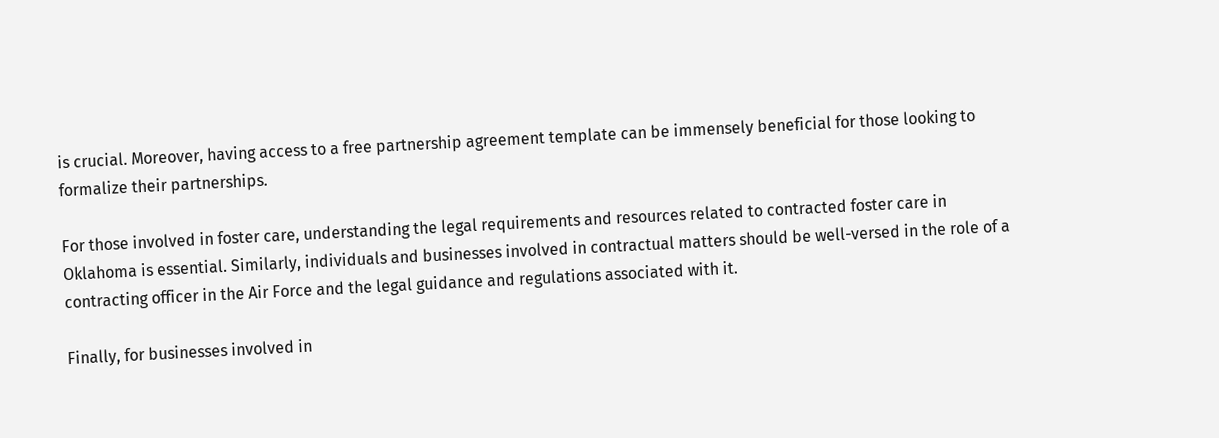is crucial. Moreover, having access to a free partnership agreement template can be immensely beneficial for those looking to formalize their partnerships.

For those involved in foster care, understanding the legal requirements and resources related to contracted foster care in Oklahoma is essential. Similarly, individuals and businesses involved in contractual matters should be well-versed in the role of a contracting officer in the Air Force and the legal guidance and regulations associated with it.

Finally, for businesses involved in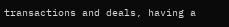transactions and deals, having a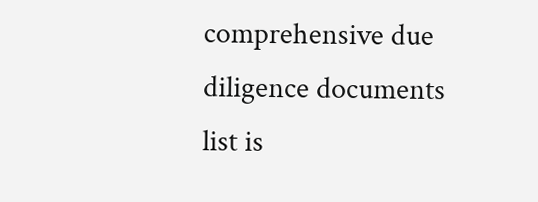comprehensive due diligence documents list is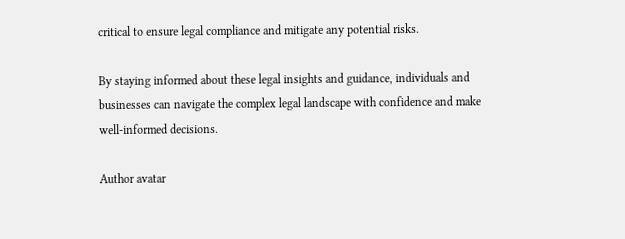critical to ensure legal compliance and mitigate any potential risks.

By staying informed about these legal insights and guidance, individuals and businesses can navigate the complex legal landscape with confidence and make well-informed decisions.

Author avatar